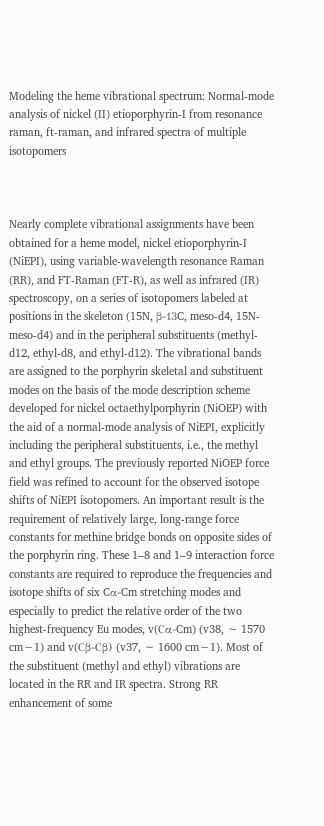Modeling the heme vibrational spectrum: Normal-mode analysis of nickel (II) etioporphyrin-I from resonance raman, ft-raman, and infrared spectra of multiple isotopomers



Nearly complete vibrational assignments have been obtained for a heme model, nickel etioporphyrin-I (NiEPI), using variable-wavelength resonance Raman (RR), and FT-Raman (FT-R), as well as infrared (IR) spectroscopy, on a series of isotopomers labeled at positions in the skeleton (15N, β-13C, meso-d4, 15N-meso-d4) and in the peripheral substituents (methyl-d12, ethyl-d8, and ethyl-d12). The vibrational bands are assigned to the porphyrin skeletal and substituent modes on the basis of the mode description scheme developed for nickel octaethylporphyrin (NiOEP) with the aid of a normal-mode analysis of NiEPI, explicitly including the peripheral substituents, i.e., the methyl and ethyl groups. The previously reported NiOEP force field was refined to account for the observed isotope shifts of NiEPI isotopomers. An important result is the requirement of relatively large, long-range force constants for methine bridge bonds on opposite sides of the porphyrin ring. These 1–8 and 1–9 interaction force constants are required to reproduce the frequencies and isotope shifts of six Cα-Cm stretching modes and especially to predict the relative order of the two highest-frequency Eu modes, v(Cα-Cm) (v38, ∼ 1570 cm−1) and v(Cβ-Cβ) (v37, ∼ 1600 cm−1). Most of the substituent (methyl and ethyl) vibrations are located in the RR and IR spectra. Strong RR enhancement of some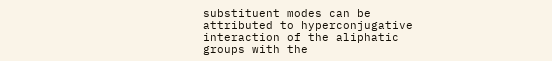substituent modes can be attributed to hyperconjugative interaction of the aliphatic groups with the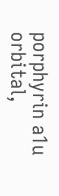porphyrin a1u orbital,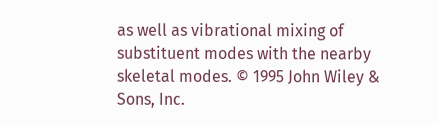as well as vibrational mixing of substituent modes with the nearby skeletal modes. © 1995 John Wiley & Sons, Inc.